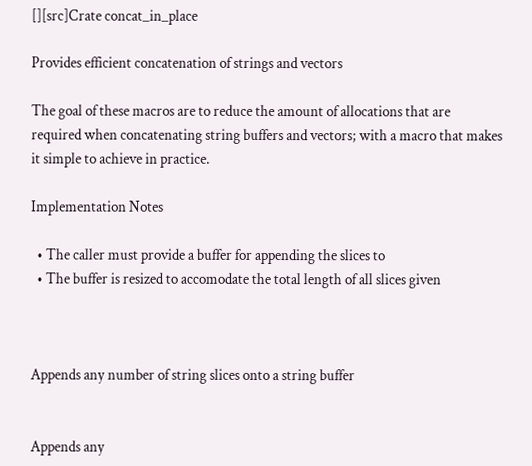[][src]Crate concat_in_place

Provides efficient concatenation of strings and vectors

The goal of these macros are to reduce the amount of allocations that are required when concatenating string buffers and vectors; with a macro that makes it simple to achieve in practice.

Implementation Notes

  • The caller must provide a buffer for appending the slices to
  • The buffer is resized to accomodate the total length of all slices given



Appends any number of string slices onto a string buffer


Appends any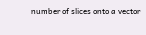number of slices onto a vector